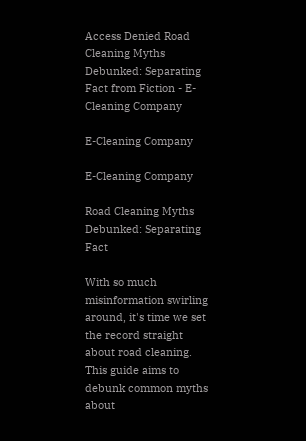Access Denied Road Cleaning Myths Debunked: Separating Fact from Fiction - E-Cleaning Company

E-Cleaning Company

E-Cleaning Company

Road Cleaning Myths Debunked: Separating Fact

With so much misinformation swirling around, it's time we set the record straight about road cleaning. This guide aims to debunk common myths about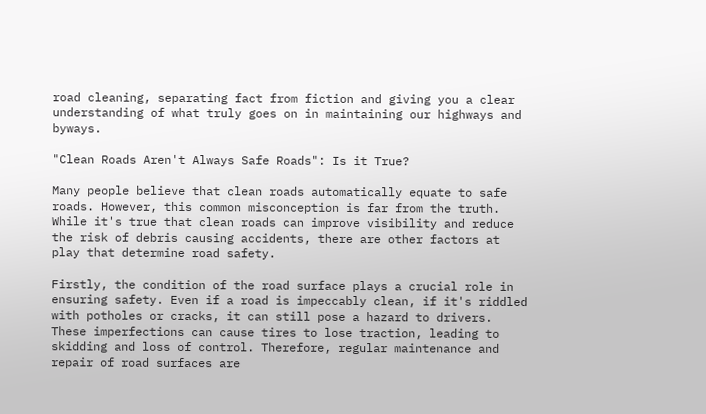road cleaning, separating fact from fiction and giving you a clear understanding of what truly goes on in maintaining our highways and byways.

"Clean Roads Aren't Always Safe Roads": Is it True?

Many people believe that clean roads automatically equate to safe roads. However, this common misconception is far from the truth. While it's true that clean roads can improve visibility and reduce the risk of debris causing accidents, there are other factors at play that determine road safety.

Firstly, the condition of the road surface plays a crucial role in ensuring safety. Even if a road is impeccably clean, if it's riddled with potholes or cracks, it can still pose a hazard to drivers. These imperfections can cause tires to lose traction, leading to skidding and loss of control. Therefore, regular maintenance and repair of road surfaces are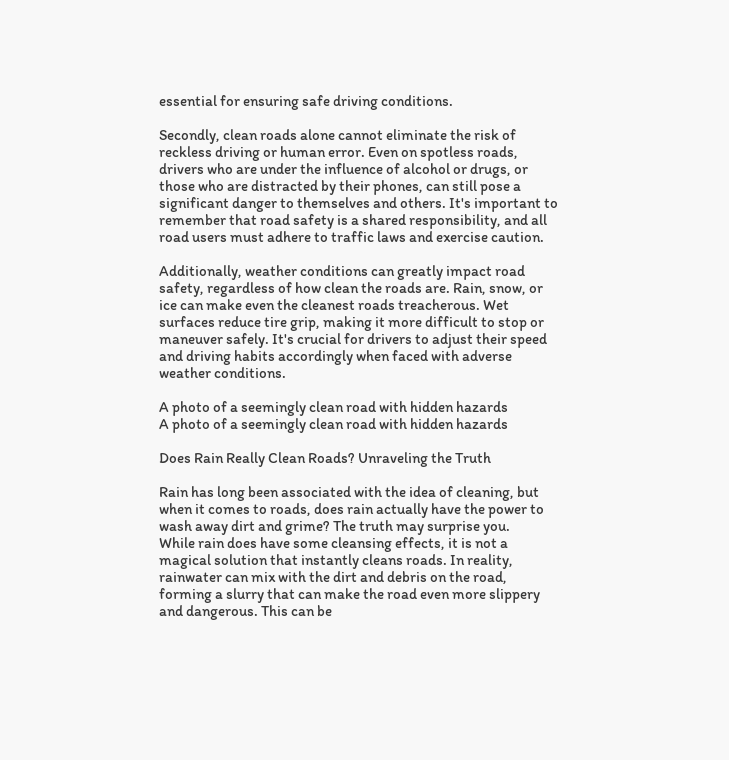essential for ensuring safe driving conditions.

Secondly, clean roads alone cannot eliminate the risk of reckless driving or human error. Even on spotless roads, drivers who are under the influence of alcohol or drugs, or those who are distracted by their phones, can still pose a significant danger to themselves and others. It's important to remember that road safety is a shared responsibility, and all road users must adhere to traffic laws and exercise caution.

Additionally, weather conditions can greatly impact road safety, regardless of how clean the roads are. Rain, snow, or ice can make even the cleanest roads treacherous. Wet surfaces reduce tire grip, making it more difficult to stop or maneuver safely. It's crucial for drivers to adjust their speed and driving habits accordingly when faced with adverse weather conditions.

A photo of a seemingly clean road with hidden hazards
A photo of a seemingly clean road with hidden hazards

Does Rain Really Clean Roads? Unraveling the Truth

Rain has long been associated with the idea of cleaning, but when it comes to roads, does rain actually have the power to wash away dirt and grime? The truth may surprise you.
While rain does have some cleansing effects, it is not a magical solution that instantly cleans roads. In reality, rainwater can mix with the dirt and debris on the road, forming a slurry that can make the road even more slippery and dangerous. This can be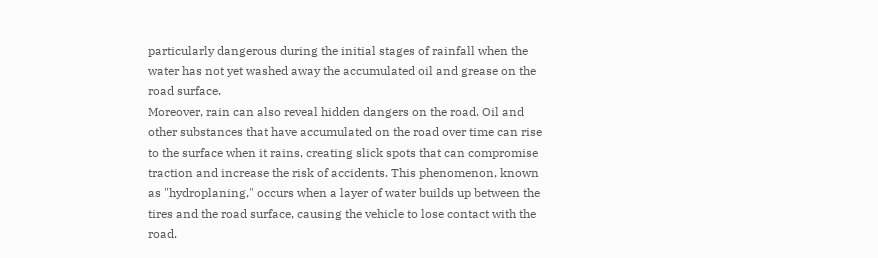particularly dangerous during the initial stages of rainfall when the water has not yet washed away the accumulated oil and grease on the road surface.
Moreover, rain can also reveal hidden dangers on the road. Oil and other substances that have accumulated on the road over time can rise to the surface when it rains, creating slick spots that can compromise traction and increase the risk of accidents. This phenomenon, known as "hydroplaning," occurs when a layer of water builds up between the tires and the road surface, causing the vehicle to lose contact with the road.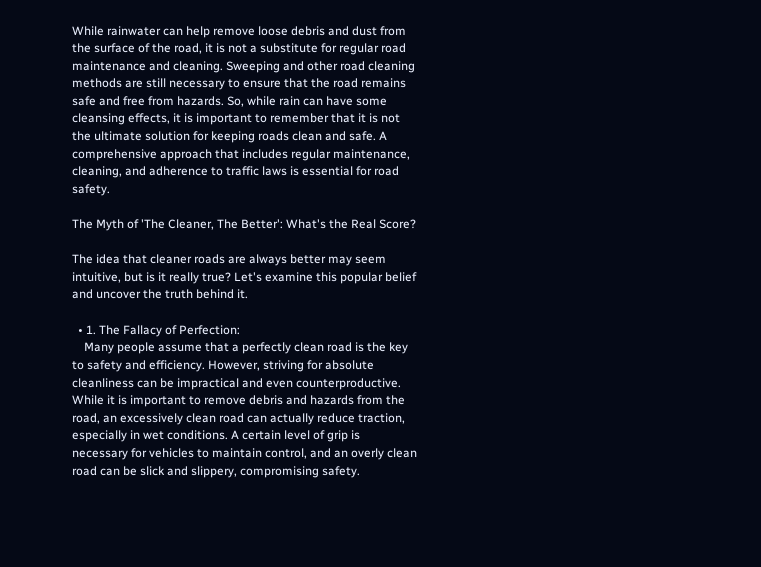While rainwater can help remove loose debris and dust from the surface of the road, it is not a substitute for regular road maintenance and cleaning. Sweeping and other road cleaning methods are still necessary to ensure that the road remains safe and free from hazards. So, while rain can have some cleansing effects, it is important to remember that it is not the ultimate solution for keeping roads clean and safe. A comprehensive approach that includes regular maintenance, cleaning, and adherence to traffic laws is essential for road safety.

The Myth of 'The Cleaner, The Better': What's the Real Score?

The idea that cleaner roads are always better may seem intuitive, but is it really true? Let's examine this popular belief and uncover the truth behind it.

  • 1. The Fallacy of Perfection:
    Many people assume that a perfectly clean road is the key to safety and efficiency. However, striving for absolute cleanliness can be impractical and even counterproductive. While it is important to remove debris and hazards from the road, an excessively clean road can actually reduce traction, especially in wet conditions. A certain level of grip is necessary for vehicles to maintain control, and an overly clean road can be slick and slippery, compromising safety.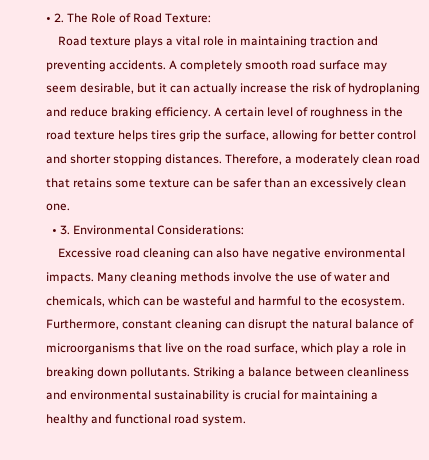• 2. The Role of Road Texture:
    Road texture plays a vital role in maintaining traction and preventing accidents. A completely smooth road surface may seem desirable, but it can actually increase the risk of hydroplaning and reduce braking efficiency. A certain level of roughness in the road texture helps tires grip the surface, allowing for better control and shorter stopping distances. Therefore, a moderately clean road that retains some texture can be safer than an excessively clean one.
  • 3. Environmental Considerations:
    Excessive road cleaning can also have negative environmental impacts. Many cleaning methods involve the use of water and chemicals, which can be wasteful and harmful to the ecosystem. Furthermore, constant cleaning can disrupt the natural balance of microorganisms that live on the road surface, which play a role in breaking down pollutants. Striking a balance between cleanliness and environmental sustainability is crucial for maintaining a healthy and functional road system.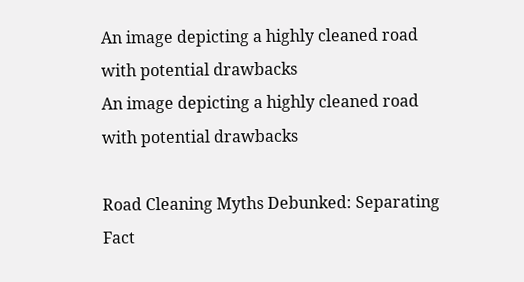An image depicting a highly cleaned road with potential drawbacks
An image depicting a highly cleaned road with potential drawbacks

Road Cleaning Myths Debunked: Separating Fact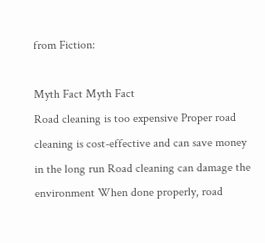from Fiction:

Myth Fact Myth Fact
Road cleaning is too expensive Proper road cleaning is cost-effective and can save money in the long run Road cleaning can damage the environment When done properly, road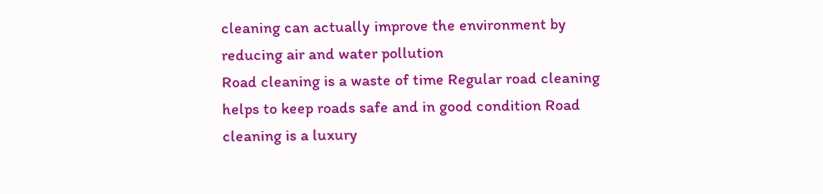cleaning can actually improve the environment by reducing air and water pollution
Road cleaning is a waste of time Regular road cleaning helps to keep roads safe and in good condition Road cleaning is a luxury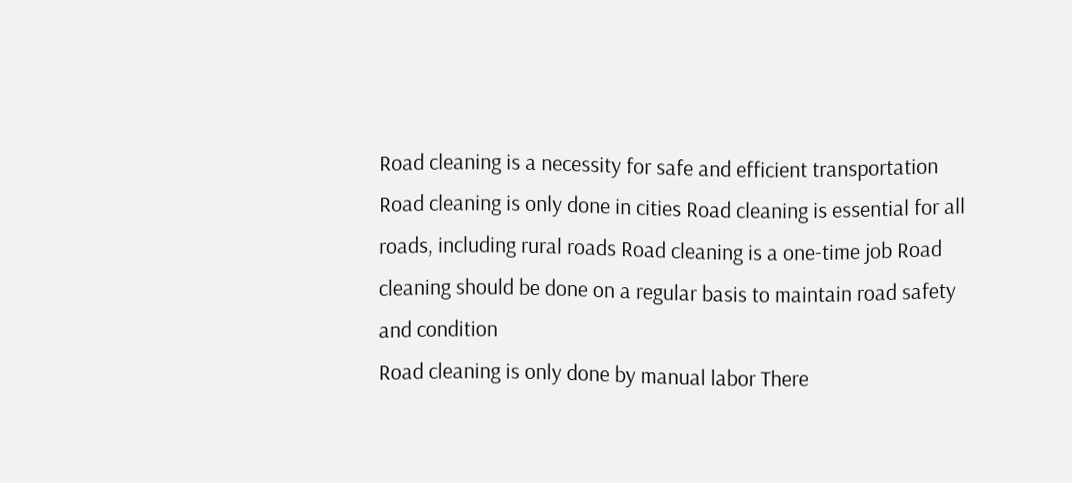Road cleaning is a necessity for safe and efficient transportation
Road cleaning is only done in cities Road cleaning is essential for all roads, including rural roads Road cleaning is a one-time job Road cleaning should be done on a regular basis to maintain road safety and condition
Road cleaning is only done by manual labor There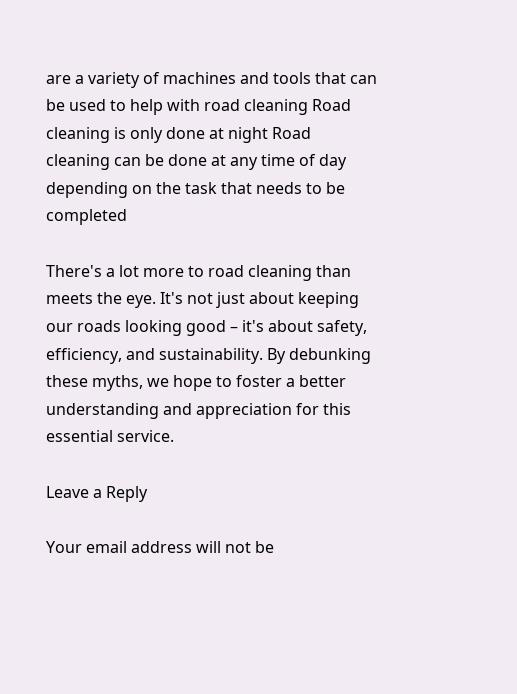are a variety of machines and tools that can be used to help with road cleaning Road cleaning is only done at night Road cleaning can be done at any time of day depending on the task that needs to be completed

There's a lot more to road cleaning than meets the eye. It's not just about keeping our roads looking good – it's about safety, efficiency, and sustainability. By debunking these myths, we hope to foster a better understanding and appreciation for this essential service.

Leave a Reply

Your email address will not be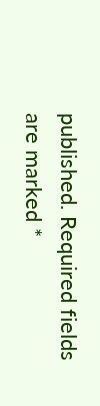published. Required fields are marked *